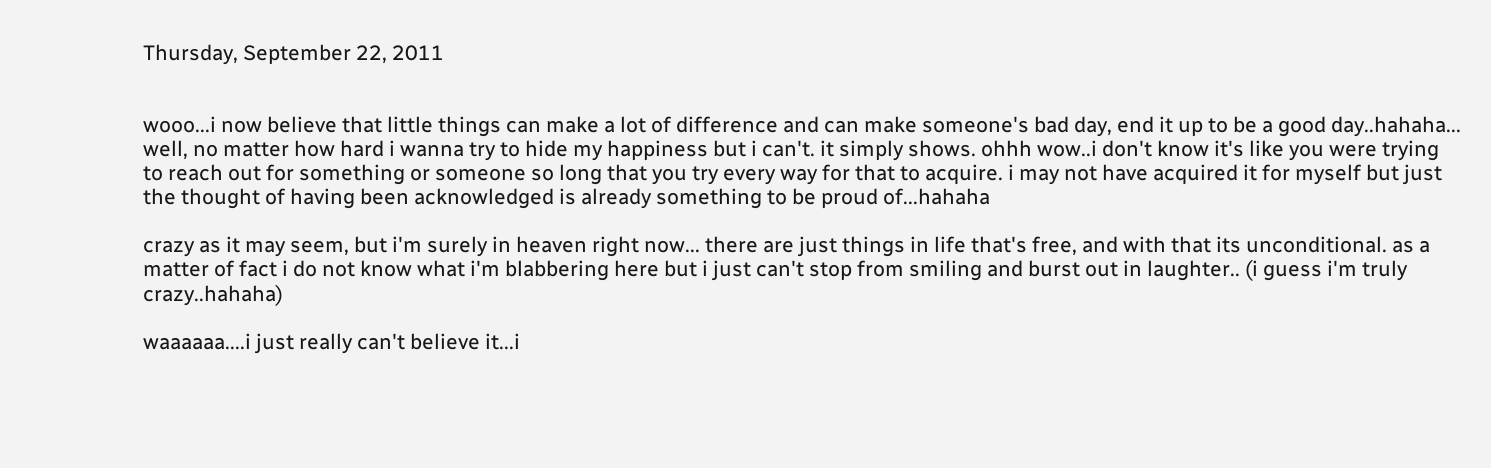Thursday, September 22, 2011


wooo...i now believe that little things can make a lot of difference and can make someone's bad day, end it up to be a good day..hahaha... well, no matter how hard i wanna try to hide my happiness but i can't. it simply shows. ohhh wow..i don't know it's like you were trying to reach out for something or someone so long that you try every way for that to acquire. i may not have acquired it for myself but just the thought of having been acknowledged is already something to be proud of...hahaha

crazy as it may seem, but i'm surely in heaven right now... there are just things in life that's free, and with that its unconditional. as a matter of fact i do not know what i'm blabbering here but i just can't stop from smiling and burst out in laughter.. (i guess i'm truly crazy..hahaha)

waaaaaa....i just really can't believe it...i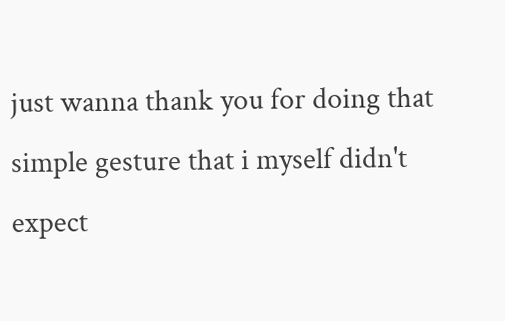just wanna thank you for doing that simple gesture that i myself didn't expect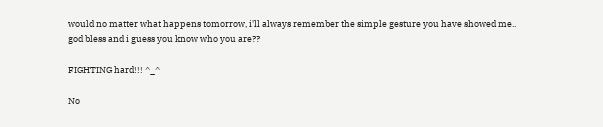would no matter what happens tomorrow, i'll always remember the simple gesture you have showed me.. god bless and i guess you know who you are??

FIGHTING hard!!! ^_^

No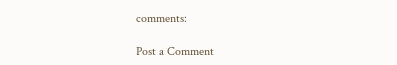comments:

Post a Comment